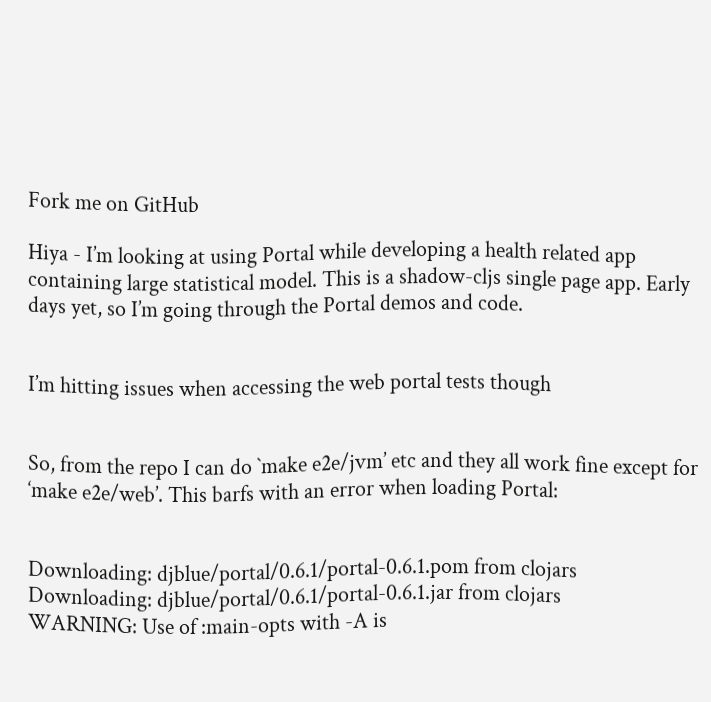Fork me on GitHub

Hiya - I’m looking at using Portal while developing a health related app containing large statistical model. This is a shadow-cljs single page app. Early days yet, so I’m going through the Portal demos and code.


I’m hitting issues when accessing the web portal tests though


So, from the repo I can do `make e2e/jvm’ etc and they all work fine except for ‘make e2e/web’. This barfs with an error when loading Portal:


Downloading: djblue/portal/0.6.1/portal-0.6.1.pom from clojars
Downloading: djblue/portal/0.6.1/portal-0.6.1.jar from clojars
WARNING: Use of :main-opts with -A is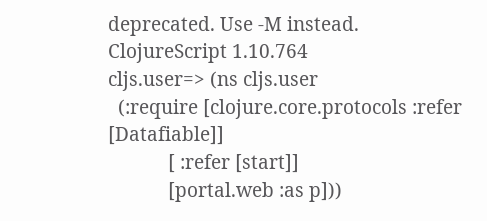deprecated. Use -M instead.
ClojureScript 1.10.764
cljs.user=> (ns cljs.user
  (:require [clojure.core.protocols :refer [Datafiable]]
            [ :refer [start]]
            [portal.web :as p]))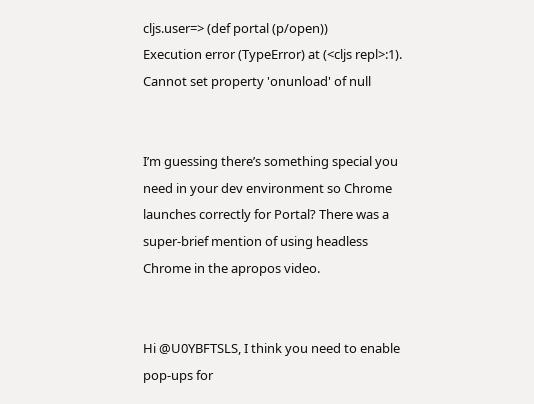cljs.user=> (def portal (p/open))
Execution error (TypeError) at (<cljs repl>:1).
Cannot set property 'onunload' of null


I’m guessing there’s something special you need in your dev environment so Chrome launches correctly for Portal? There was a super-brief mention of using headless Chrome in the apropos video.


Hi @U0YBFTSLS, I think you need to enable pop-ups for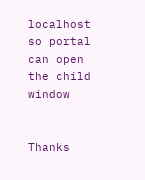localhost so portal can open the child window


Thanks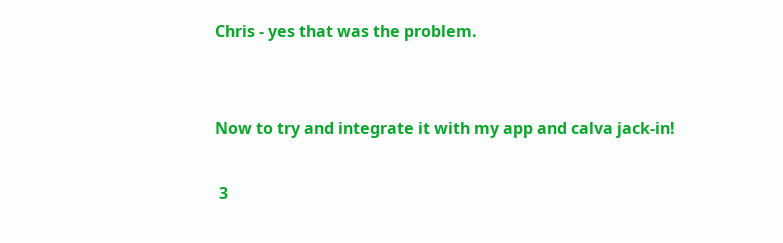Chris - yes that was the problem.


Now to try and integrate it with my app and calva jack-in!

 3